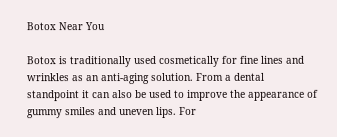Botox Near You

Botox is traditionally used cosmetically for fine lines and wrinkles as an anti-aging solution. From a dental standpoint it can also be used to improve the appearance of gummy smiles and uneven lips. For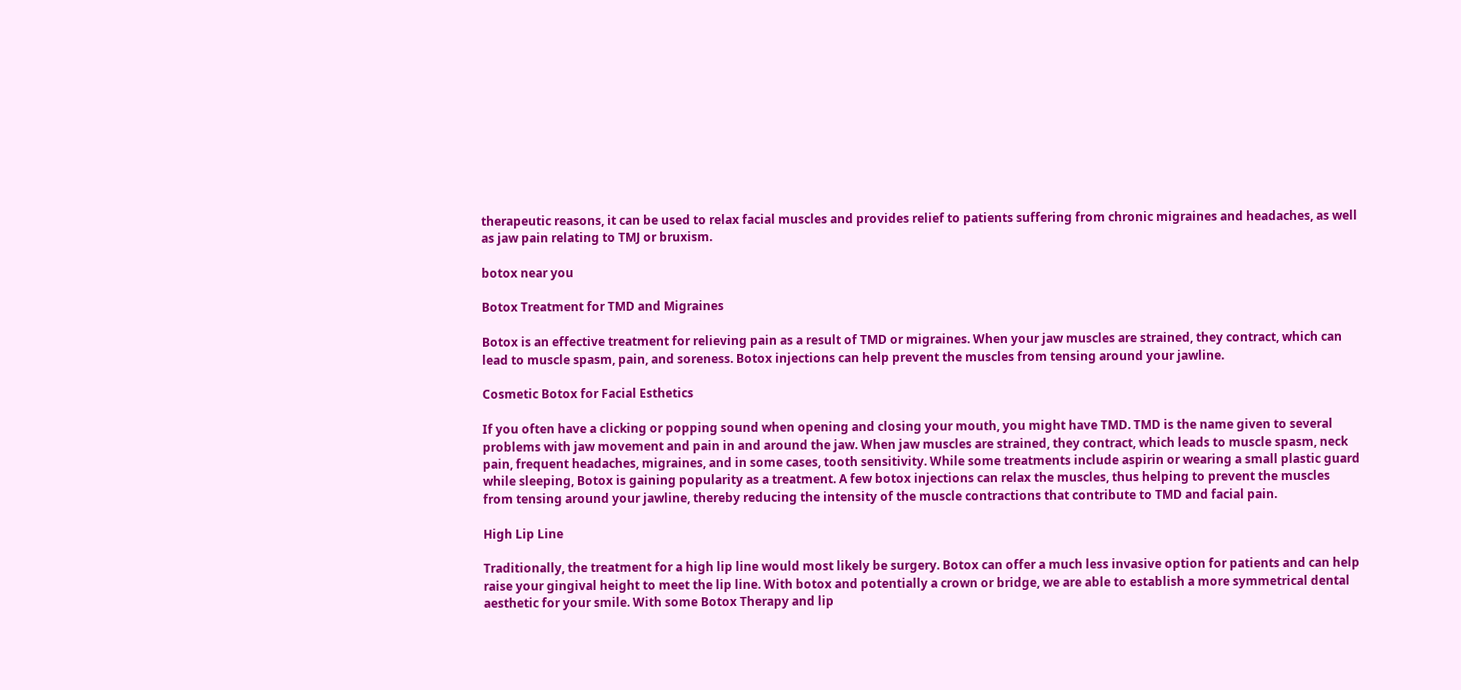therapeutic reasons, it can be used to relax facial muscles and provides relief to patients suffering from chronic migraines and headaches, as well as jaw pain relating to TMJ or bruxism.

botox near you

Botox Treatment for TMD and Migraines

Botox is an effective treatment for relieving pain as a result of TMD or migraines. When your jaw muscles are strained, they contract, which can lead to muscle spasm, pain, and soreness. Botox injections can help prevent the muscles from tensing around your jawline.

Cosmetic Botox for Facial Esthetics

If you often have a clicking or popping sound when opening and closing your mouth, you might have TMD. TMD is the name given to several problems with jaw movement and pain in and around the jaw. When jaw muscles are strained, they contract, which leads to muscle spasm, neck pain, frequent headaches, migraines, and in some cases, tooth sensitivity. While some treatments include aspirin or wearing a small plastic guard while sleeping, Botox is gaining popularity as a treatment. A few botox injections can relax the muscles, thus helping to prevent the muscles from tensing around your jawline, thereby reducing the intensity of the muscle contractions that contribute to TMD and facial pain.

High Lip Line

Traditionally, the treatment for a high lip line would most likely be surgery. Botox can offer a much less invasive option for patients and can help raise your gingival height to meet the lip line. With botox and potentially a crown or bridge, we are able to establish a more symmetrical dental aesthetic for your smile. With some Botox Therapy and lip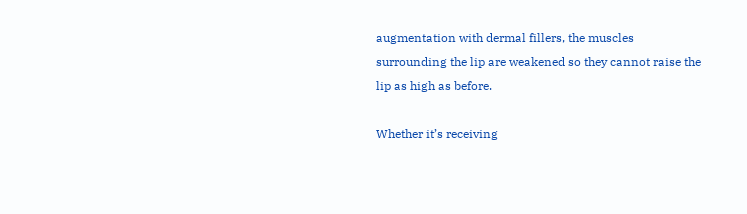augmentation with dermal fillers, the muscles surrounding the lip are weakened so they cannot raise the lip as high as before.

Whether it’s receiving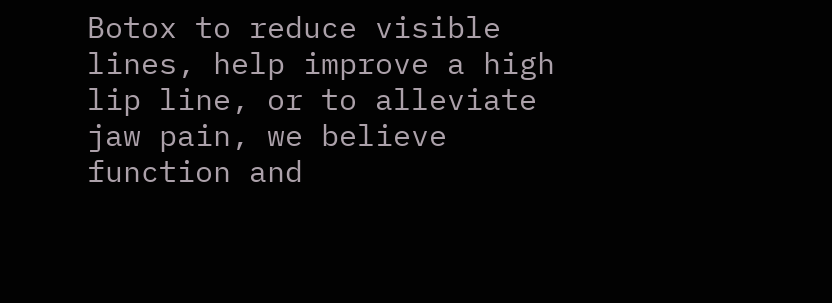Botox to reduce visible lines, help improve a high lip line, or to alleviate jaw pain, we believe function and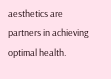aesthetics are partners in achieving optimal health.